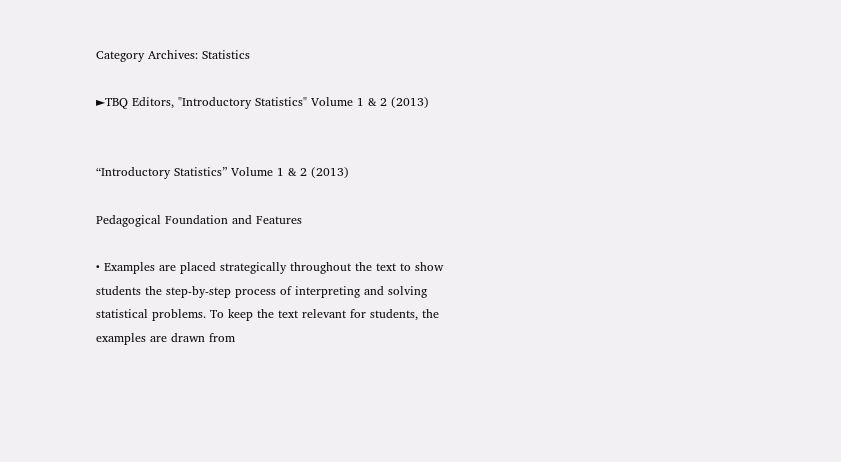Category Archives: Statistics

►TBQ Editors, "Introductory Statistics" Volume 1 & 2 (2013)


“Introductory Statistics” Volume 1 & 2 (2013)

Pedagogical Foundation and Features

• Examples are placed strategically throughout the text to show students the step-by-step process of interpreting and solving statistical problems. To keep the text relevant for students, the examples are drawn from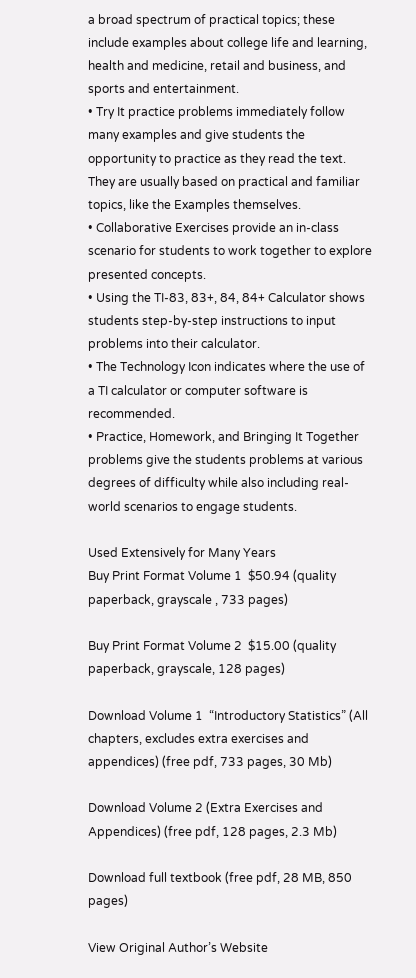a broad spectrum of practical topics; these include examples about college life and learning, health and medicine, retail and business, and sports and entertainment.
• Try It practice problems immediately follow many examples and give students the opportunity to practice as they read the text. They are usually based on practical and familiar topics, like the Examples themselves.
• Collaborative Exercises provide an in-class scenario for students to work together to explore presented concepts.
• Using the TI-83, 83+, 84, 84+ Calculator shows students step-by-step instructions to input problems into their calculator.
• The Technology Icon indicates where the use of a TI calculator or computer software is recommended.
• Practice, Homework, and Bringing It Together problems give the students problems at various degrees of difficulty while also including real-world scenarios to engage students.

Used Extensively for Many Years
Buy Print Format Volume 1  $50.94 (quality paperback, grayscale , 733 pages)

Buy Print Format Volume 2  $15.00 (quality paperback, grayscale, 128 pages)

Download Volume 1  “Introductory Statistics” (All chapters, excludes extra exercises and appendices) (free pdf, 733 pages, 30 Mb)

Download Volume 2 (Extra Exercises and Appendices) (free pdf, 128 pages, 2.3 Mb)

Download full textbook (free pdf, 28 MB, 850 pages)

View Original Author’s Website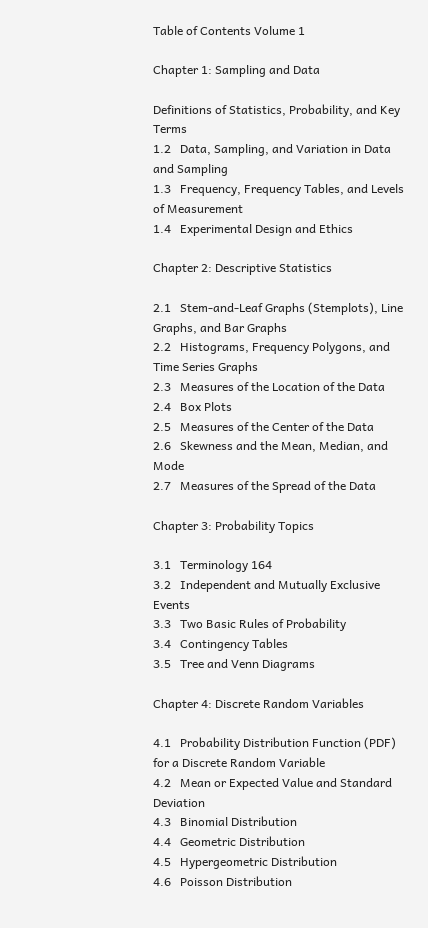Table of Contents Volume 1

Chapter 1: Sampling and Data

Definitions of Statistics, Probability, and Key Terms
1.2   Data, Sampling, and Variation in Data and Sampling
1.3   Frequency, Frequency Tables, and Levels of Measurement
1.4   Experimental Design and Ethics

Chapter 2: Descriptive Statistics

2.1   Stem-and-Leaf Graphs (Stemplots), Line Graphs, and Bar Graphs
2.2   Histograms, Frequency Polygons, and Time Series Graphs
2.3   Measures of the Location of the Data
2.4   Box Plots
2.5   Measures of the Center of the Data
2.6   Skewness and the Mean, Median, and Mode
2.7   Measures of the Spread of the Data

Chapter 3: Probability Topics

3.1   Terminology 164
3.2   Independent and Mutually Exclusive Events
3.3   Two Basic Rules of Probability
3.4   Contingency Tables
3.5   Tree and Venn Diagrams

Chapter 4: Discrete Random Variables

4.1   Probability Distribution Function (PDF) for a Discrete Random Variable
4.2   Mean or Expected Value and Standard Deviation
4.3   Binomial Distribution
4.4   Geometric Distribution
4.5   Hypergeometric Distribution
4.6   Poisson Distribution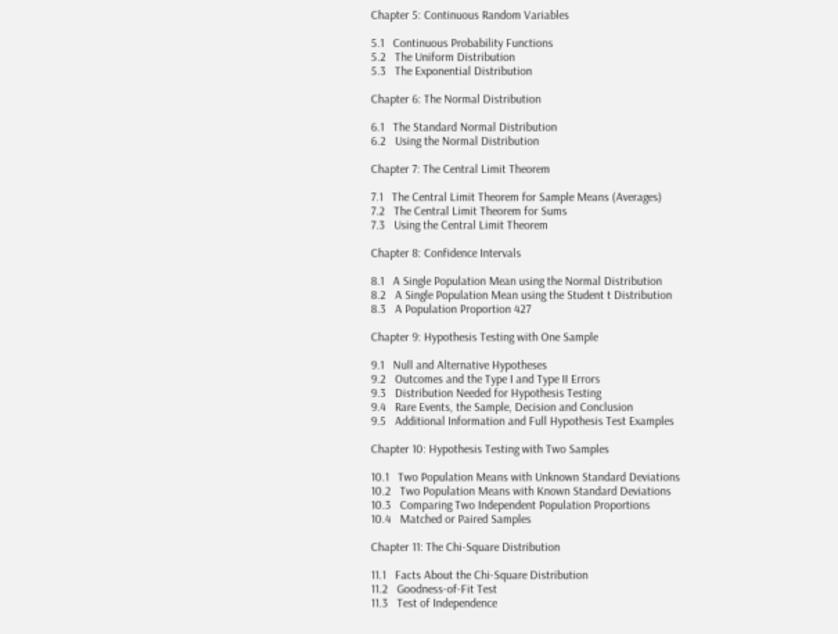Chapter 5: Continuous Random Variables

5.1   Continuous Probability Functions
5.2   The Uniform Distribution
5.3   The Exponential Distribution

Chapter 6: The Normal Distribution

6.1   The Standard Normal Distribution
6.2   Using the Normal Distribution

Chapter 7: The Central Limit Theorem

7.1   The Central Limit Theorem for Sample Means (Averages)
7.2   The Central Limit Theorem for Sums
7.3   Using the Central Limit Theorem

Chapter 8: Confidence Intervals

8.1   A Single Population Mean using the Normal Distribution
8.2   A Single Population Mean using the Student t Distribution
8.3   A Population Proportion 427

Chapter 9: Hypothesis Testing with One Sample

9.1   Null and Alternative Hypotheses
9.2   Outcomes and the Type I and Type II Errors
9.3   Distribution Needed for Hypothesis Testing
9.4   Rare Events, the Sample, Decision and Conclusion
9.5   Additional Information and Full Hypothesis Test Examples

Chapter 10: Hypothesis Testing with Two Samples

10.1   Two Population Means with Unknown Standard Deviations
10.2   Two Population Means with Known Standard Deviations
10.3   Comparing Two Independent Population Proportions
10.4   Matched or Paired Samples

Chapter 11: The Chi-Square Distribution

11.1   Facts About the Chi-Square Distribution
11.2   Goodness-of-Fit Test
11.3   Test of Independence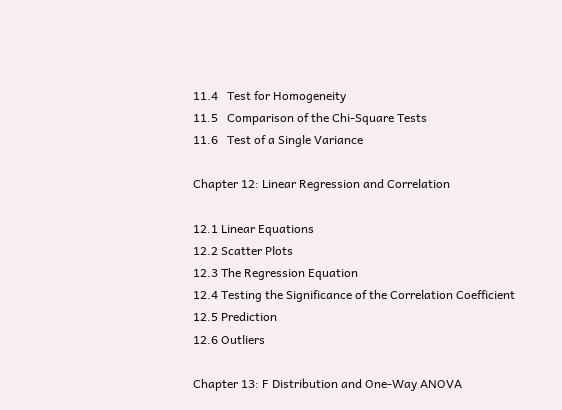11.4   Test for Homogeneity
11.5   Comparison of the Chi-Square Tests
11.6   Test of a Single Variance

Chapter 12: Linear Regression and Correlation

12.1 Linear Equations
12.2 Scatter Plots
12.3 The Regression Equation
12.4 Testing the Significance of the Correlation Coefficient
12.5 Prediction
12.6 Outliers

Chapter 13: F Distribution and One-Way ANOVA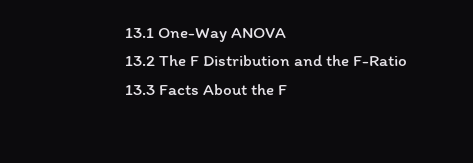13.1 One-Way ANOVA
13.2 The F Distribution and the F-Ratio
13.3 Facts About the F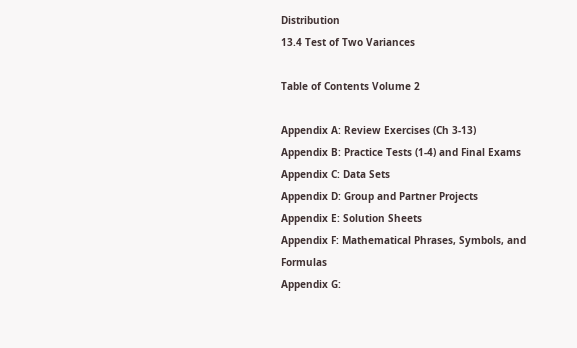Distribution
13.4 Test of Two Variances

Table of Contents Volume 2

Appendix A: Review Exercises (Ch 3-13)
Appendix B: Practice Tests (1-4) and Final Exams
Appendix C: Data Sets
Appendix D: Group and Partner Projects
Appendix E: Solution Sheets
Appendix F: Mathematical Phrases, Symbols, and Formulas
Appendix G: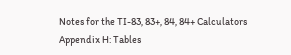Notes for the TI-83, 83+, 84, 84+ Calculators
Appendix H: Tables